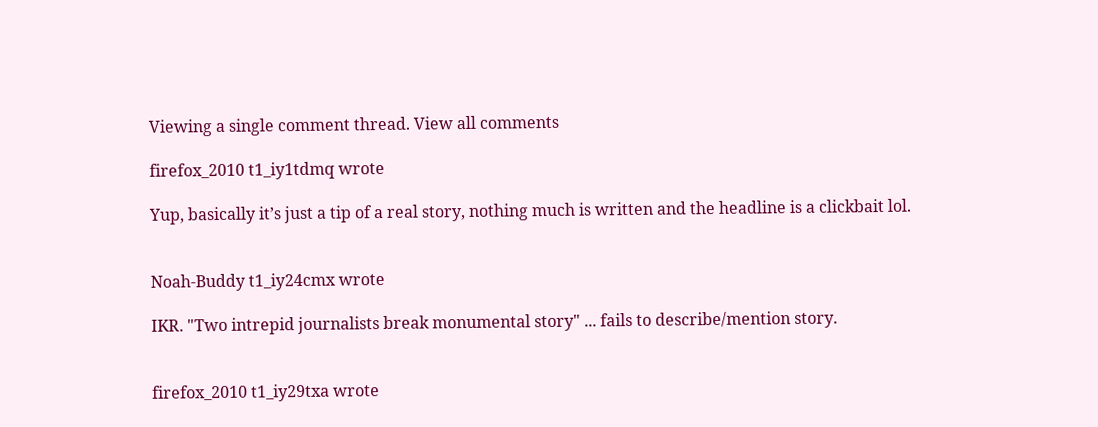Viewing a single comment thread. View all comments

firefox_2010 t1_iy1tdmq wrote

Yup, basically it’s just a tip of a real story, nothing much is written and the headline is a clickbait lol.


Noah-Buddy t1_iy24cmx wrote

IKR. "Two intrepid journalists break monumental story" ... fails to describe/mention story.


firefox_2010 t1_iy29txa wrote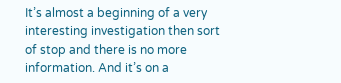It’s almost a beginning of a very interesting investigation then sort of stop and there is no more information. And it’s on a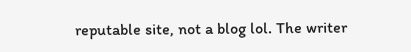reputable site, not a blog lol. The writer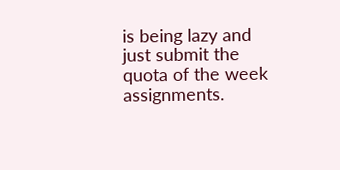is being lazy and just submit the quota of the week assignments.